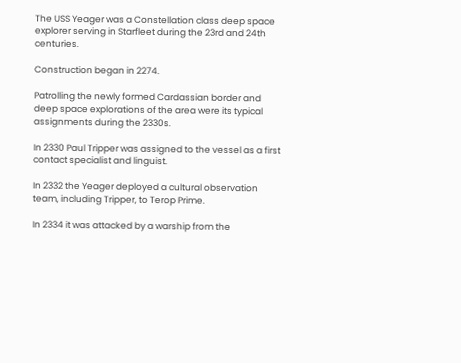The USS Yeager was a Constellation class deep space explorer serving in Starfleet during the 23rd and 24th centuries.

Construction began in 2274.

Patrolling the newly formed Cardassian border and deep space explorations of the area were its typical assignments during the 2330s.

In 2330 Paul Tripper was assigned to the vessel as a first contact specialist and linguist.

In 2332 the Yeager deployed a cultural observation team, including Tripper, to Terop Prime.

In 2334 it was attacked by a warship from the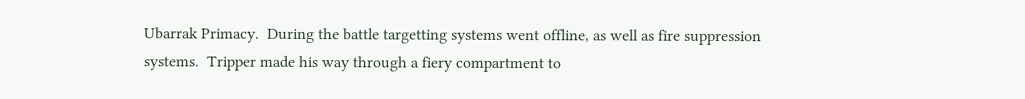Ubarrak Primacy.  During the battle targetting systems went offline, as well as fire suppression systems.  Tripper made his way through a fiery compartment to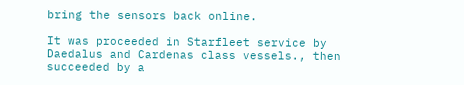bring the sensors back online.

It was proceeded in Starfleet service by Daedalus and Cardenas class vessels., then succeeded by a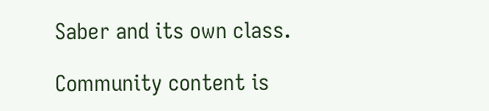Saber and its own class.

Community content is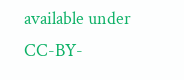available under CC-BY-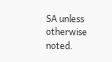SA unless otherwise noted.